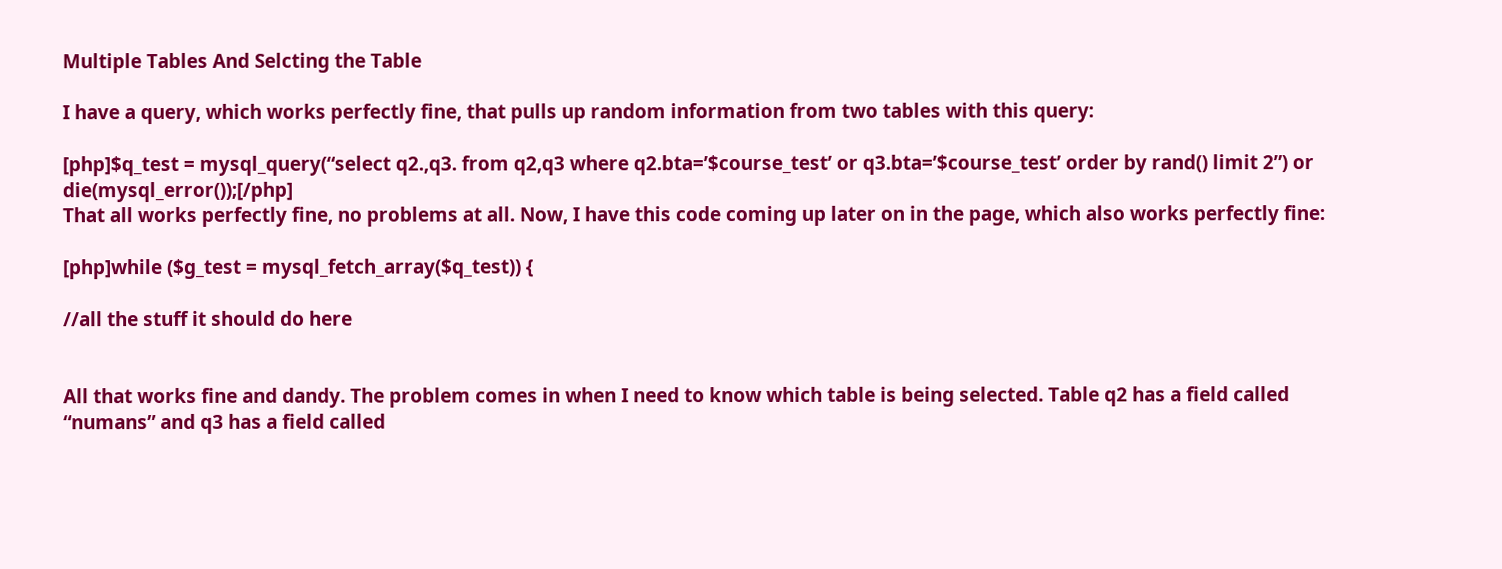Multiple Tables And Selcting the Table

I have a query, which works perfectly fine, that pulls up random information from two tables with this query:

[php]$q_test = mysql_query(“select q2.,q3. from q2,q3 where q2.bta=’$course_test’ or q3.bta=’$course_test’ order by rand() limit 2”) or die(mysql_error());[/php]
That all works perfectly fine, no problems at all. Now, I have this code coming up later on in the page, which also works perfectly fine:

[php]while ($g_test = mysql_fetch_array($q_test)) {

//all the stuff it should do here


All that works fine and dandy. The problem comes in when I need to know which table is being selected. Table q2 has a field called “numans” and q3 has a field called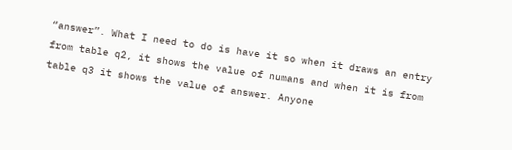“answer”. What I need to do is have it so when it draws an entry from table q2, it shows the value of numans and when it is from table q3 it shows the value of answer. Anyone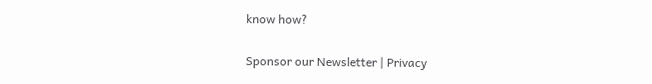know how?

Sponsor our Newsletter | Privacy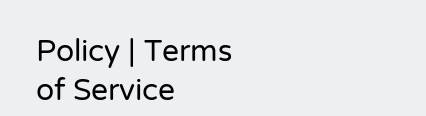Policy | Terms of Service